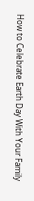How to Celebrate Earth Day With Your Family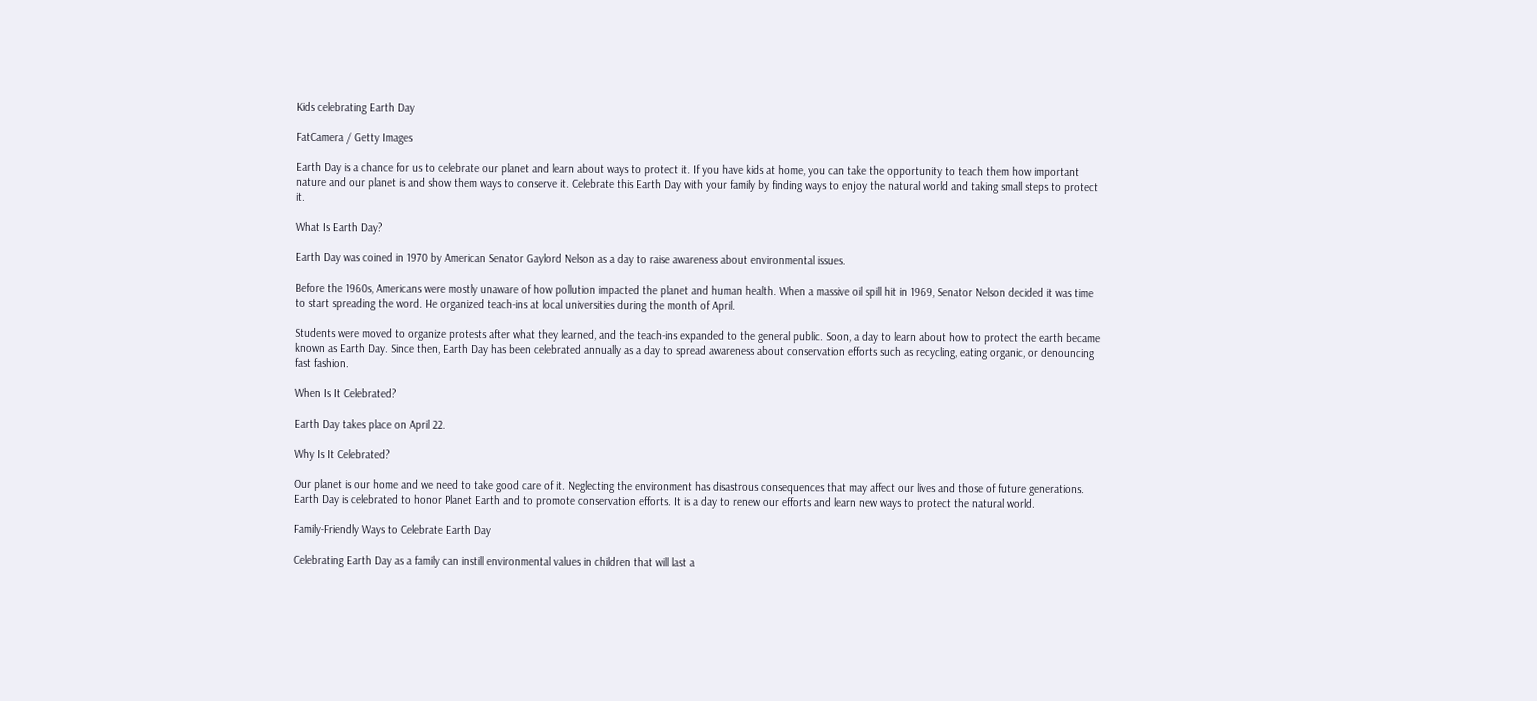Kids celebrating Earth Day

FatCamera / Getty Images

Earth Day is a chance for us to celebrate our planet and learn about ways to protect it. If you have kids at home, you can take the opportunity to teach them how important nature and our planet is and show them ways to conserve it. Celebrate this Earth Day with your family by finding ways to enjoy the natural world and taking small steps to protect it.

What Is Earth Day?

Earth Day was coined in 1970 by American Senator Gaylord Nelson as a day to raise awareness about environmental issues.

Before the 1960s, Americans were mostly unaware of how pollution impacted the planet and human health. When a massive oil spill hit in 1969, Senator Nelson decided it was time to start spreading the word. He organized teach-ins at local universities during the month of April.

Students were moved to organize protests after what they learned, and the teach-ins expanded to the general public. Soon, a day to learn about how to protect the earth became known as Earth Day. Since then, Earth Day has been celebrated annually as a day to spread awareness about conservation efforts such as recycling, eating organic, or denouncing fast fashion.

When Is It Celebrated?

Earth Day takes place on April 22.

Why Is It Celebrated?

Our planet is our home and we need to take good care of it. Neglecting the environment has disastrous consequences that may affect our lives and those of future generations. Earth Day is celebrated to honor Planet Earth and to promote conservation efforts. It is a day to renew our efforts and learn new ways to protect the natural world.

Family-Friendly Ways to Celebrate Earth Day

Celebrating Earth Day as a family can instill environmental values in children that will last a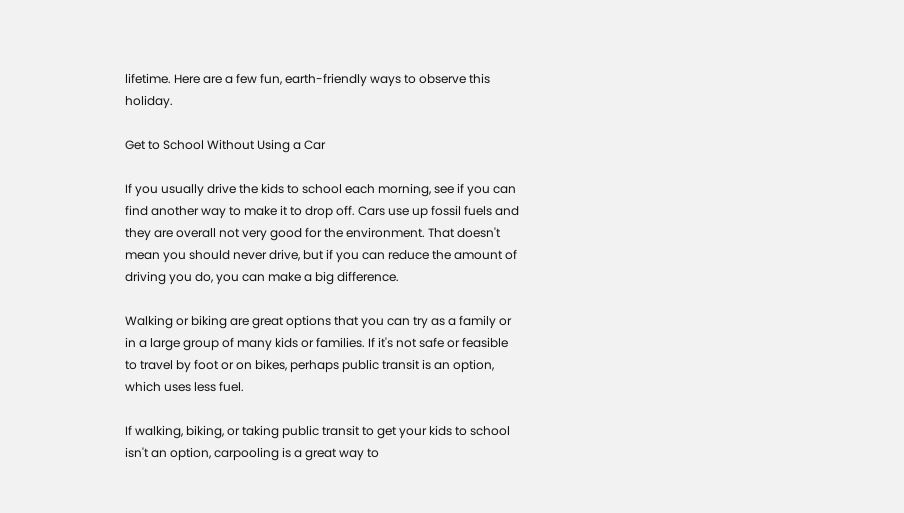lifetime. Here are a few fun, earth-friendly ways to observe this holiday.

Get to School Without Using a Car

If you usually drive the kids to school each morning, see if you can find another way to make it to drop off. Cars use up fossil fuels and they are overall not very good for the environment. That doesn't mean you should never drive, but if you can reduce the amount of driving you do, you can make a big difference.

Walking or biking are great options that you can try as a family or in a large group of many kids or families. If it's not safe or feasible to travel by foot or on bikes, perhaps public transit is an option, which uses less fuel.

If walking, biking, or taking public transit to get your kids to school isn't an option, carpooling is a great way to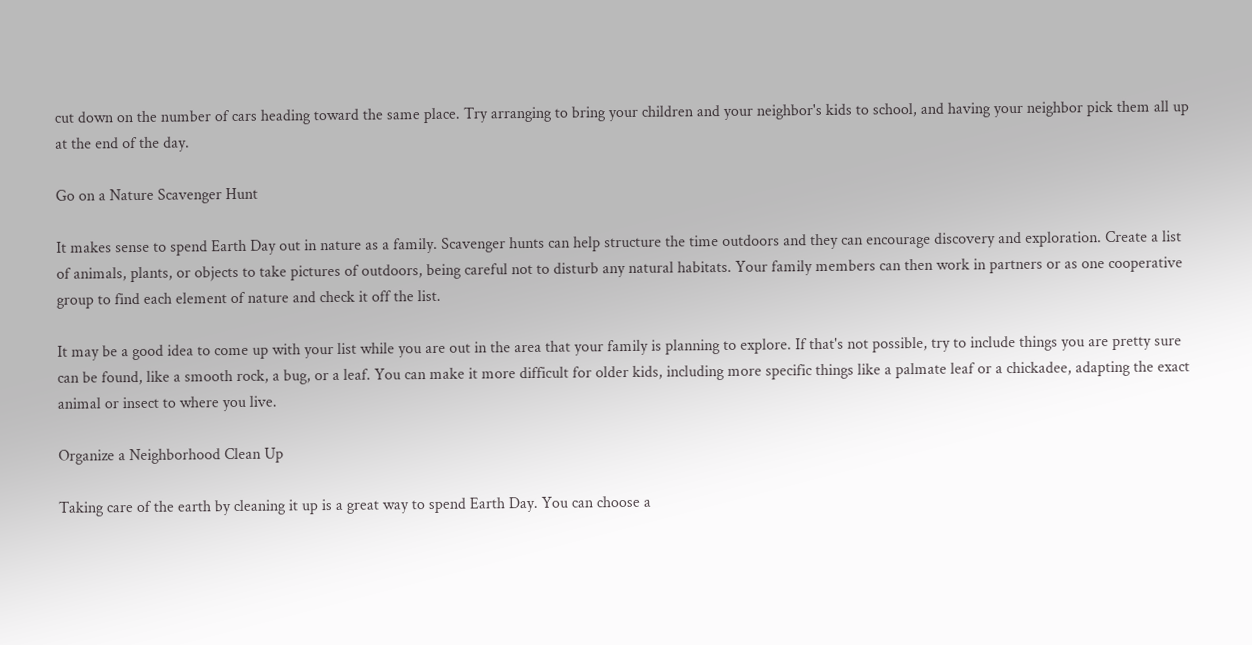cut down on the number of cars heading toward the same place. Try arranging to bring your children and your neighbor's kids to school, and having your neighbor pick them all up at the end of the day.

Go on a Nature Scavenger Hunt

It makes sense to spend Earth Day out in nature as a family. Scavenger hunts can help structure the time outdoors and they can encourage discovery and exploration. Create a list of animals, plants, or objects to take pictures of outdoors, being careful not to disturb any natural habitats. Your family members can then work in partners or as one cooperative group to find each element of nature and check it off the list.

It may be a good idea to come up with your list while you are out in the area that your family is planning to explore. If that's not possible, try to include things you are pretty sure can be found, like a smooth rock, a bug, or a leaf. You can make it more difficult for older kids, including more specific things like a palmate leaf or a chickadee, adapting the exact animal or insect to where you live.

Organize a Neighborhood Clean Up

Taking care of the earth by cleaning it up is a great way to spend Earth Day. You can choose a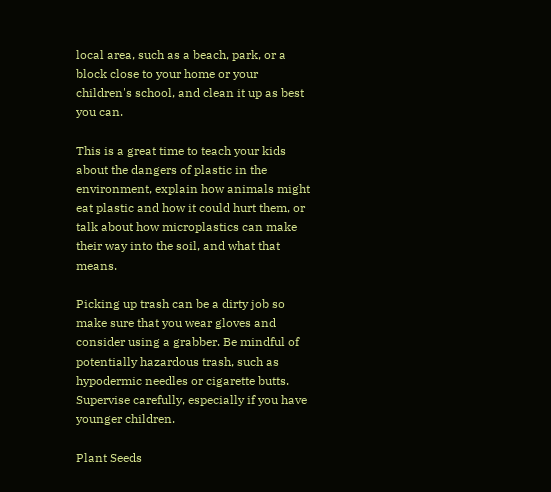local area, such as a beach, park, or a block close to your home or your children's school, and clean it up as best you can.

This is a great time to teach your kids about the dangers of plastic in the environment, explain how animals might eat plastic and how it could hurt them, or talk about how microplastics can make their way into the soil, and what that means.

Picking up trash can be a dirty job so make sure that you wear gloves and consider using a grabber. Be mindful of potentially hazardous trash, such as hypodermic needles or cigarette butts. Supervise carefully, especially if you have younger children.

Plant Seeds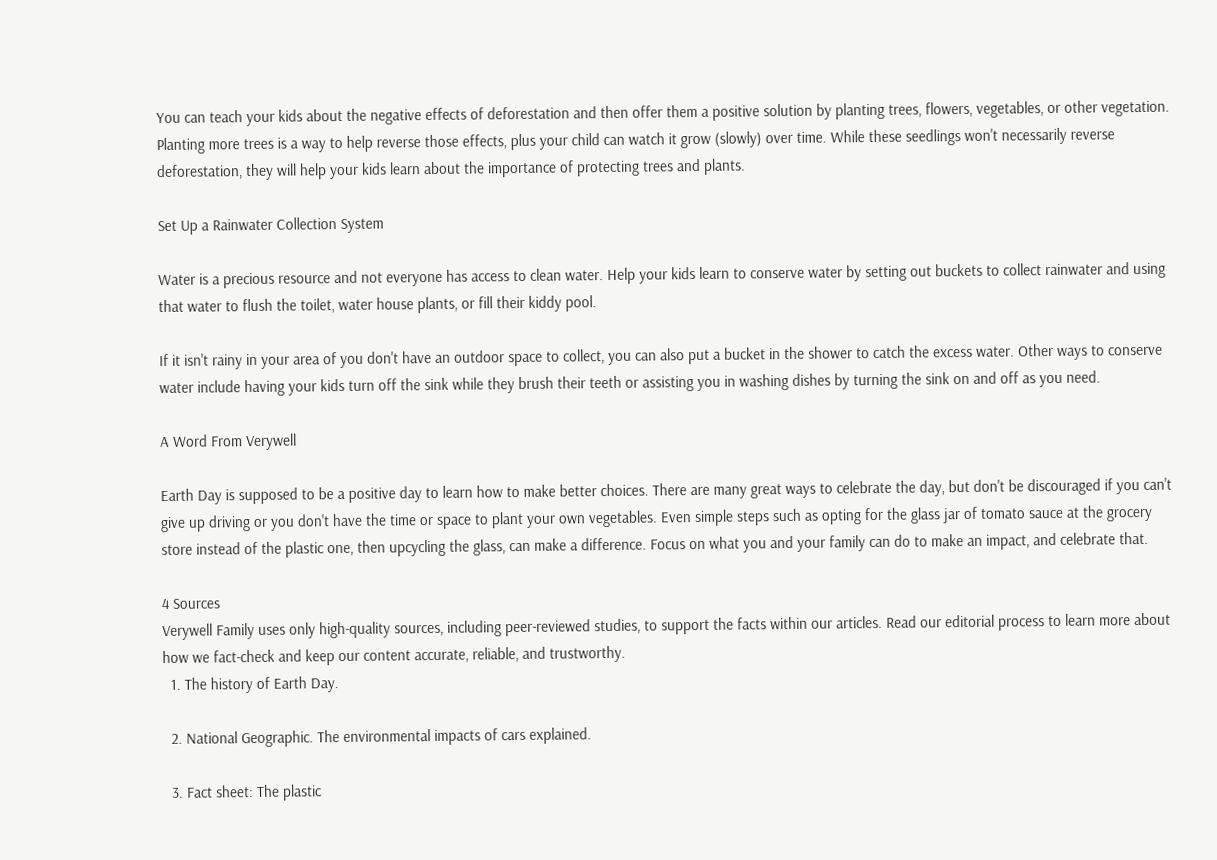You can teach your kids about the negative effects of deforestation and then offer them a positive solution by planting trees, flowers, vegetables, or other vegetation. Planting more trees is a way to help reverse those effects, plus your child can watch it grow (slowly) over time. While these seedlings won't necessarily reverse deforestation, they will help your kids learn about the importance of protecting trees and plants.

Set Up a Rainwater Collection System

Water is a precious resource and not everyone has access to clean water. Help your kids learn to conserve water by setting out buckets to collect rainwater and using that water to flush the toilet, water house plants, or fill their kiddy pool.

If it isn't rainy in your area of you don't have an outdoor space to collect, you can also put a bucket in the shower to catch the excess water. Other ways to conserve water include having your kids turn off the sink while they brush their teeth or assisting you in washing dishes by turning the sink on and off as you need.

A Word From Verywell

Earth Day is supposed to be a positive day to learn how to make better choices. There are many great ways to celebrate the day, but don't be discouraged if you can't give up driving or you don't have the time or space to plant your own vegetables. Even simple steps such as opting for the glass jar of tomato sauce at the grocery store instead of the plastic one, then upcycling the glass, can make a difference. Focus on what you and your family can do to make an impact, and celebrate that.

4 Sources
Verywell Family uses only high-quality sources, including peer-reviewed studies, to support the facts within our articles. Read our editorial process to learn more about how we fact-check and keep our content accurate, reliable, and trustworthy.
  1. The history of Earth Day.

  2. National Geographic. The environmental impacts of cars explained.

  3. Fact sheet: The plastic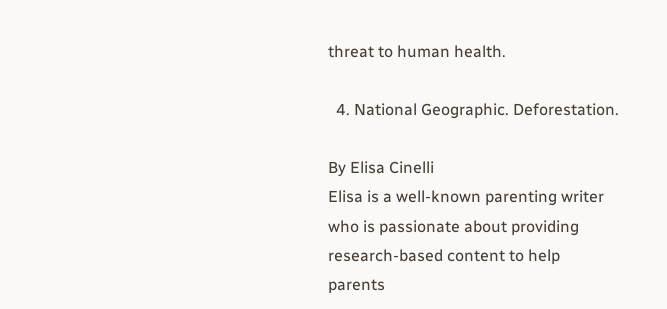threat to human health.

  4. National Geographic. Deforestation.

By Elisa Cinelli
Elisa is a well-known parenting writer who is passionate about providing research-based content to help parents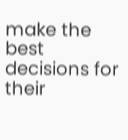make the best decisions for their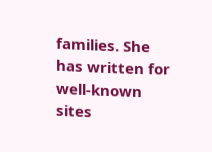families. She has written for well-known sites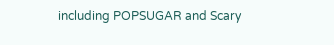including POPSUGAR and Scary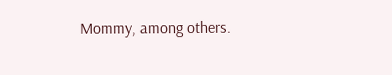Mommy, among others.